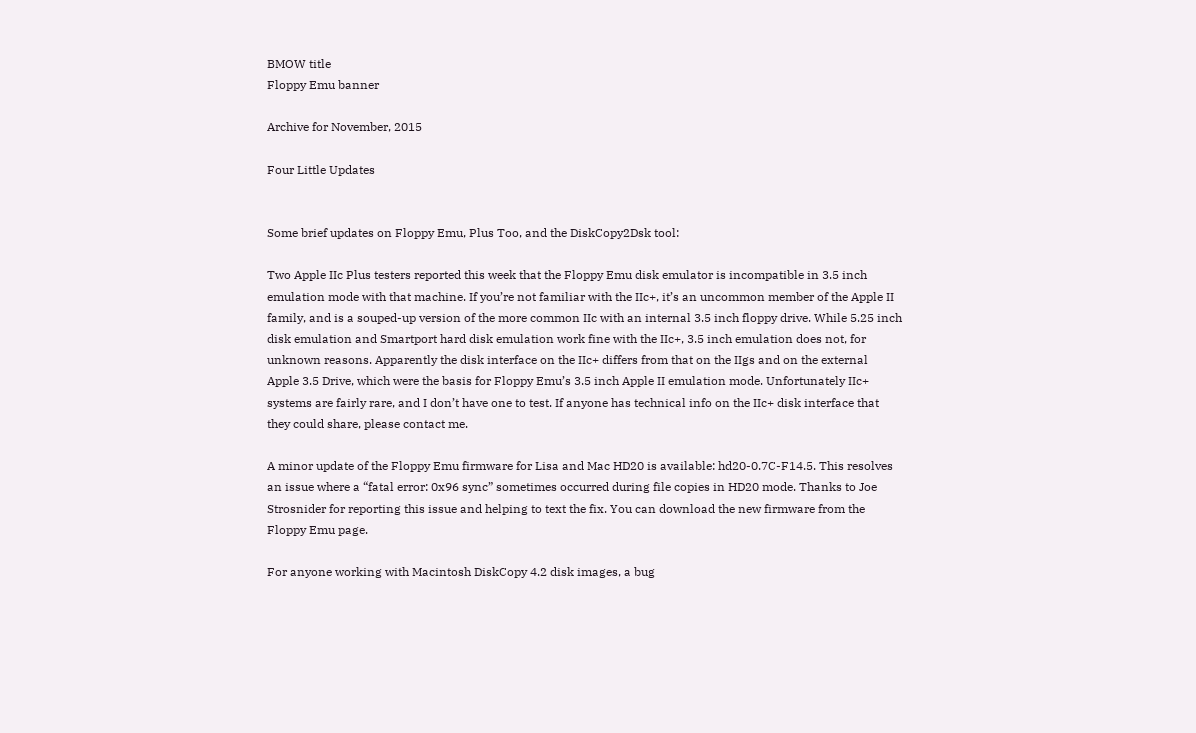BMOW title
Floppy Emu banner

Archive for November, 2015

Four Little Updates


Some brief updates on Floppy Emu, Plus Too, and the DiskCopy2Dsk tool:

Two Apple IIc Plus testers reported this week that the Floppy Emu disk emulator is incompatible in 3.5 inch emulation mode with that machine. If you’re not familiar with the IIc+, it’s an uncommon member of the Apple II family, and is a souped-up version of the more common IIc with an internal 3.5 inch floppy drive. While 5.25 inch disk emulation and Smartport hard disk emulation work fine with the IIc+, 3.5 inch emulation does not, for unknown reasons. Apparently the disk interface on the IIc+ differs from that on the IIgs and on the external Apple 3.5 Drive, which were the basis for Floppy Emu’s 3.5 inch Apple II emulation mode. Unfortunately IIc+ systems are fairly rare, and I don’t have one to test. If anyone has technical info on the IIc+ disk interface that they could share, please contact me.

A minor update of the Floppy Emu firmware for Lisa and Mac HD20 is available: hd20-0.7C-F14.5. This resolves an issue where a “fatal error: 0x96 sync” sometimes occurred during file copies in HD20 mode. Thanks to Joe Strosnider for reporting this issue and helping to text the fix. You can download the new firmware from the Floppy Emu page.

For anyone working with Macintosh DiskCopy 4.2 disk images, a bug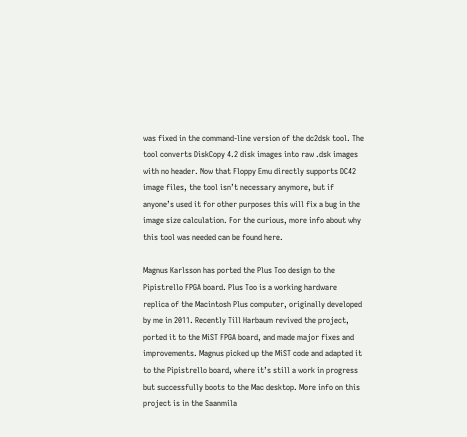was fixed in the command-line version of the dc2dsk tool. The tool converts DiskCopy 4.2 disk images into raw .dsk images with no header. Now that Floppy Emu directly supports DC42 image files, the tool isn’t necessary anymore, but if anyone’s used it for other purposes this will fix a bug in the image size calculation. For the curious, more info about why this tool was needed can be found here.

Magnus Karlsson has ported the Plus Too design to the Pipistrello FPGA board. Plus Too is a working hardware replica of the Macintosh Plus computer, originally developed by me in 2011. Recently Till Harbaum revived the project, ported it to the MiST FPGA board, and made major fixes and improvements. Magnus picked up the MiST code and adapted it to the Pipistrello board, where it’s still a work in progress but successfully boots to the Mac desktop. More info on this project is in the Saanmila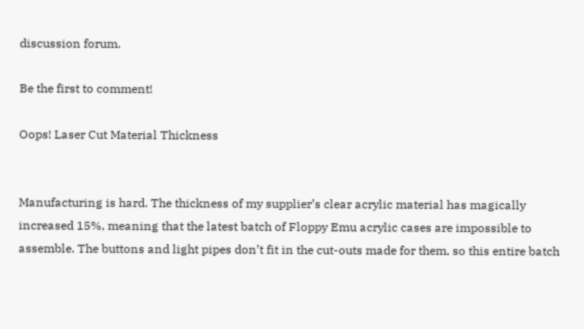discussion forum.

Be the first to comment!

Oops! Laser Cut Material Thickness


Manufacturing is hard. The thickness of my supplier’s clear acrylic material has magically increased 15%, meaning that the latest batch of Floppy Emu acrylic cases are impossible to assemble. The buttons and light pipes don’t fit in the cut-outs made for them, so this entire batch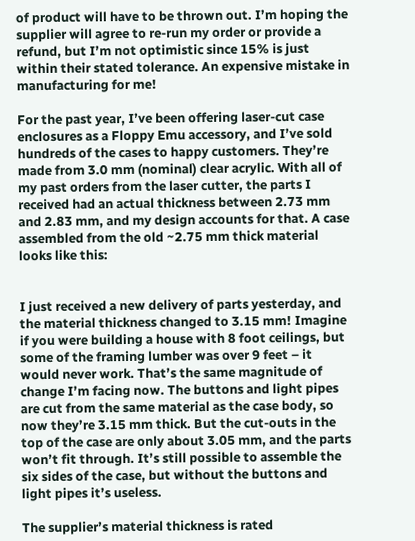of product will have to be thrown out. I’m hoping the supplier will agree to re-run my order or provide a refund, but I’m not optimistic since 15% is just within their stated tolerance. An expensive mistake in manufacturing for me!

For the past year, I’ve been offering laser-cut case enclosures as a Floppy Emu accessory, and I’ve sold hundreds of the cases to happy customers. They’re made from 3.0 mm (nominal) clear acrylic. With all of my past orders from the laser cutter, the parts I received had an actual thickness between 2.73 mm and 2.83 mm, and my design accounts for that. A case assembled from the old ~2.75 mm thick material looks like this:


I just received a new delivery of parts yesterday, and the material thickness changed to 3.15 mm! Imagine if you were building a house with 8 foot ceilings, but some of the framing lumber was over 9 feet – it would never work. That’s the same magnitude of change I’m facing now. The buttons and light pipes are cut from the same material as the case body, so now they’re 3.15 mm thick. But the cut-outs in the top of the case are only about 3.05 mm, and the parts won’t fit through. It’s still possible to assemble the six sides of the case, but without the buttons and light pipes it’s useless.

The supplier’s material thickness is rated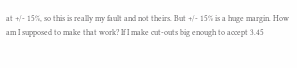at +/- 15%, so this is really my fault and not theirs. But +/- 15% is a huge margin. How am I supposed to make that work? If I make cut-outs big enough to accept 3.45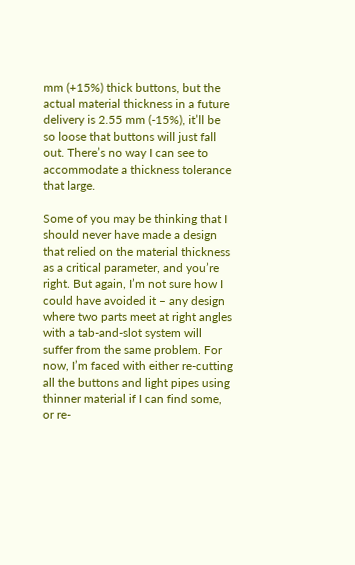mm (+15%) thick buttons, but the actual material thickness in a future delivery is 2.55 mm (-15%), it’ll be so loose that buttons will just fall out. There’s no way I can see to accommodate a thickness tolerance that large.

Some of you may be thinking that I should never have made a design that relied on the material thickness as a critical parameter, and you’re right. But again, I’m not sure how I could have avoided it – any design where two parts meet at right angles with a tab-and-slot system will suffer from the same problem. For now, I’m faced with either re-cutting all the buttons and light pipes using thinner material if I can find some, or re-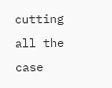cutting all the case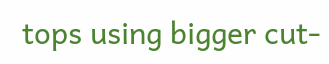tops using bigger cut-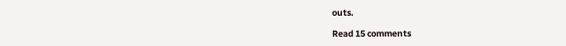outs.

Read 15 comments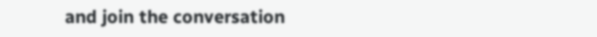and join the conversation